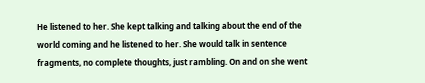He listened to her. She kept talking and talking about the end of the world coming and he listened to her. She would talk in sentence fragments, no complete thoughts, just rambling. On and on she went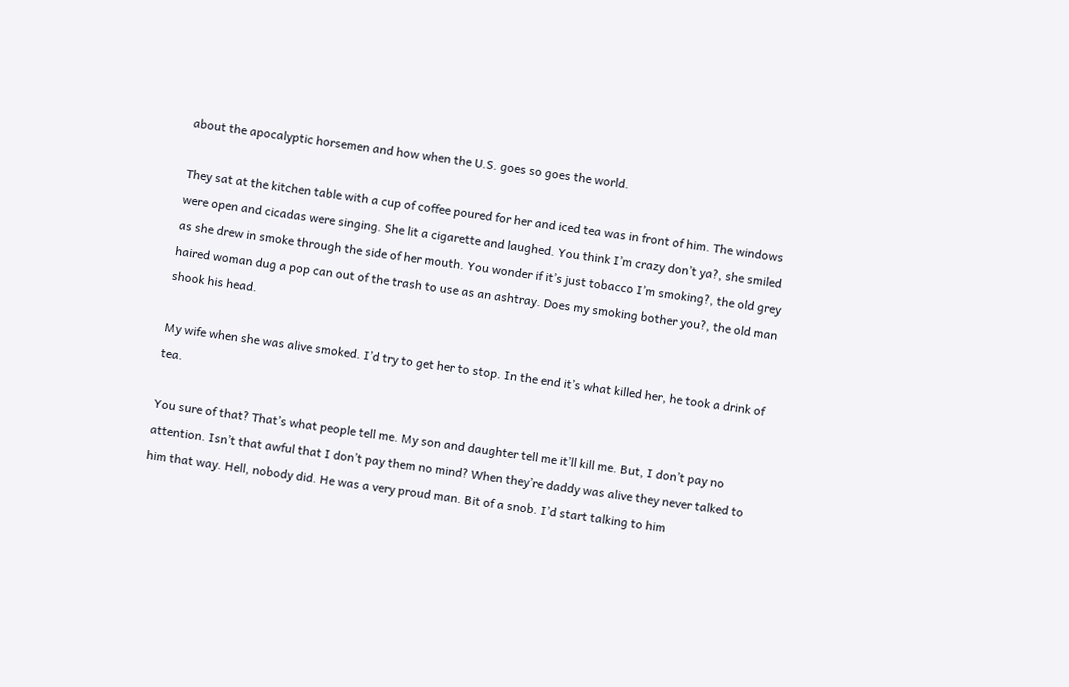about the apocalyptic horsemen and how when the U.S. goes so goes the world.

They sat at the kitchen table with a cup of coffee poured for her and iced tea was in front of him. The windows were open and cicadas were singing. She lit a cigarette and laughed. You think I’m crazy don’t ya?, she smiled as she drew in smoke through the side of her mouth. You wonder if it’s just tobacco I’m smoking?, the old grey haired woman dug a pop can out of the trash to use as an ashtray. Does my smoking bother you?, the old man shook his head.

My wife when she was alive smoked. I’d try to get her to stop. In the end it’s what killed her, he took a drink of tea.

You sure of that? That’s what people tell me. My son and daughter tell me it’ll kill me. But, I don’t pay no attention. Isn’t that awful that I don’t pay them no mind? When they’re daddy was alive they never talked to him that way. Hell, nobody did. He was a very proud man. Bit of a snob. I’d start talking to him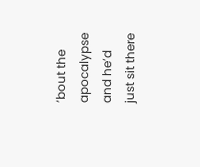’bout the apocalypse and he’d just sit there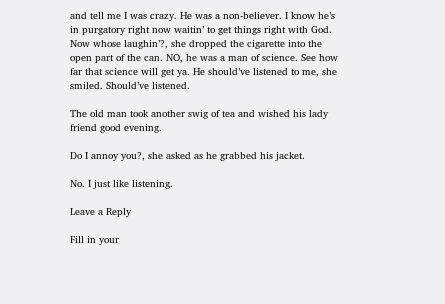and tell me I was crazy. He was a non-believer. I know he’s in purgatory right now waitin’ to get things right with God. Now whose laughin’?, she dropped the cigarette into the open part of the can. NO, he was a man of science. See how far that science will get ya. He should’ve listened to me, she smiled. Should’ve listened.

The old man took another swig of tea and wished his lady friend good evening.

Do I annoy you?, she asked as he grabbed his jacket.

No. I just like listening.

Leave a Reply

Fill in your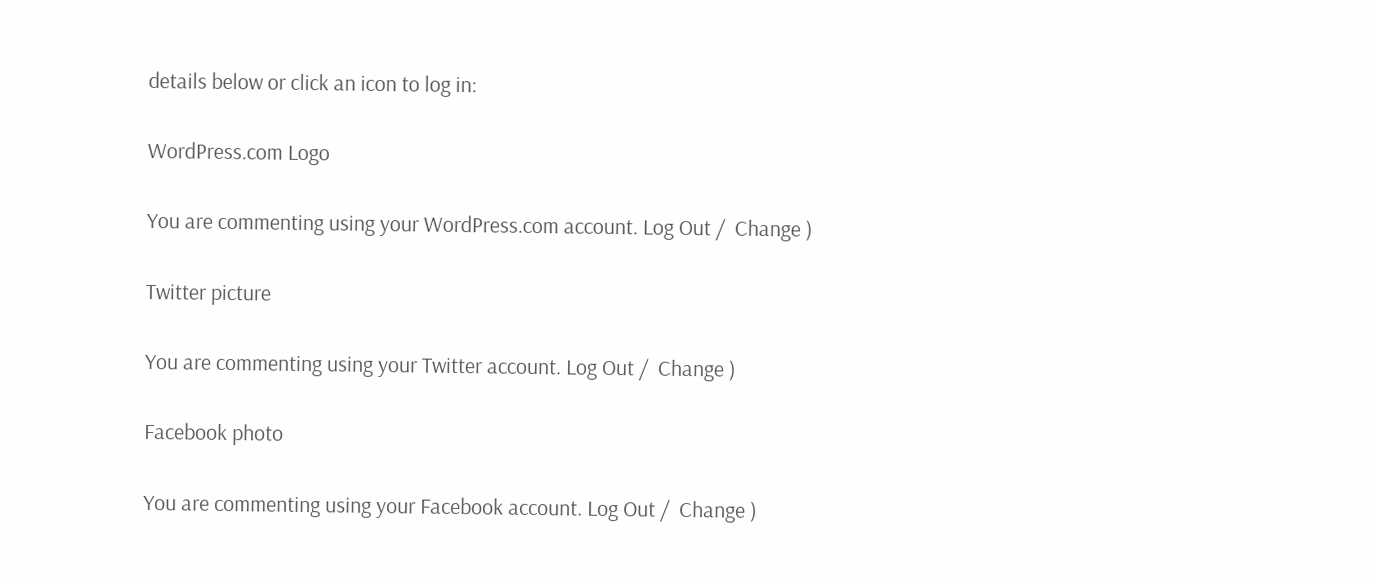details below or click an icon to log in:

WordPress.com Logo

You are commenting using your WordPress.com account. Log Out /  Change )

Twitter picture

You are commenting using your Twitter account. Log Out /  Change )

Facebook photo

You are commenting using your Facebook account. Log Out /  Change )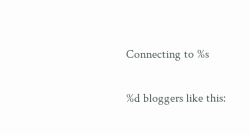Connecting to %s

%d bloggers like this: